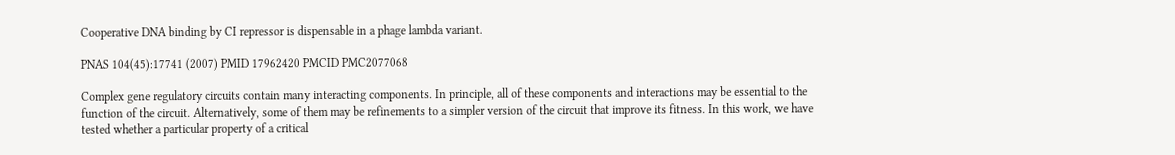Cooperative DNA binding by CI repressor is dispensable in a phage lambda variant.

PNAS 104(45):17741 (2007) PMID 17962420 PMCID PMC2077068

Complex gene regulatory circuits contain many interacting components. In principle, all of these components and interactions may be essential to the function of the circuit. Alternatively, some of them may be refinements to a simpler version of the circuit that improve its fitness. In this work, we have tested whether a particular property of a critical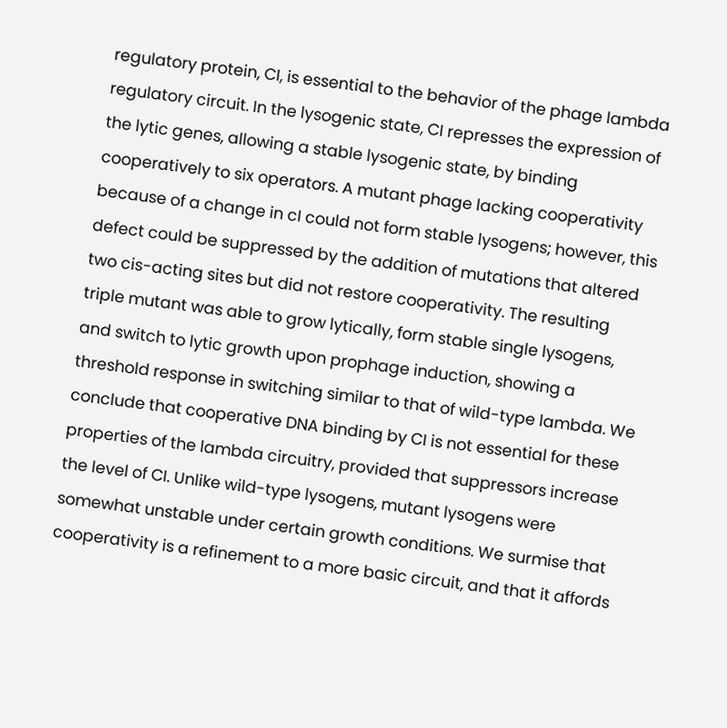regulatory protein, CI, is essential to the behavior of the phage lambda regulatory circuit. In the lysogenic state, CI represses the expression of the lytic genes, allowing a stable lysogenic state, by binding cooperatively to six operators. A mutant phage lacking cooperativity because of a change in cI could not form stable lysogens; however, this defect could be suppressed by the addition of mutations that altered two cis-acting sites but did not restore cooperativity. The resulting triple mutant was able to grow lytically, form stable single lysogens, and switch to lytic growth upon prophage induction, showing a threshold response in switching similar to that of wild-type lambda. We conclude that cooperative DNA binding by CI is not essential for these properties of the lambda circuitry, provided that suppressors increase the level of CI. Unlike wild-type lysogens, mutant lysogens were somewhat unstable under certain growth conditions. We surmise that cooperativity is a refinement to a more basic circuit, and that it affords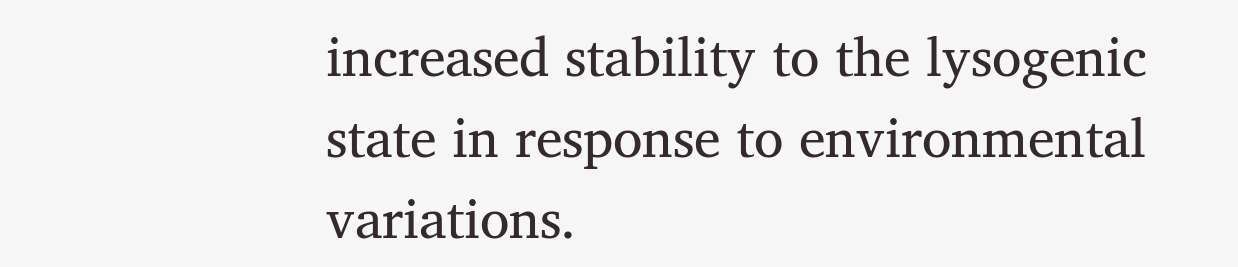increased stability to the lysogenic state in response to environmental variations.